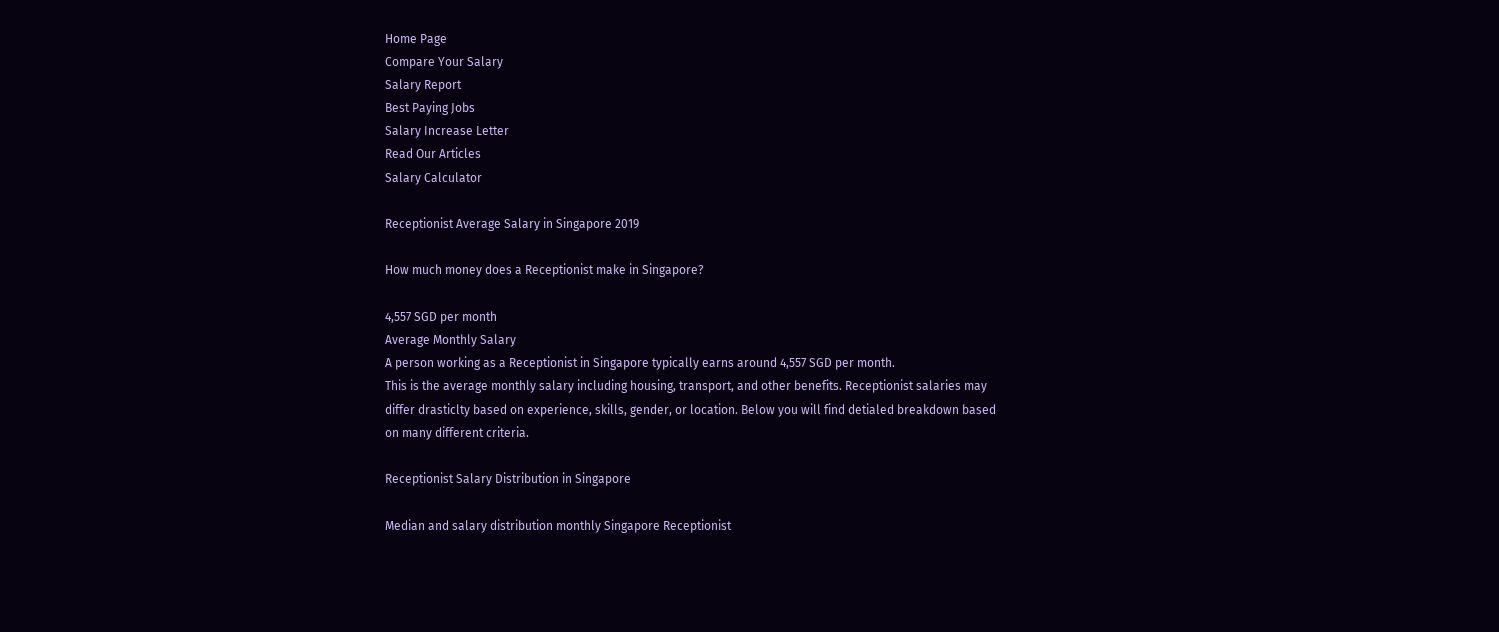Home Page
Compare Your Salary
Salary Report
Best Paying Jobs
Salary Increase Letter
Read Our Articles
Salary Calculator

Receptionist Average Salary in Singapore 2019

How much money does a Receptionist make in Singapore?

4,557 SGD per month
Average Monthly Salary
A person working as a Receptionist in Singapore typically earns around 4,557 SGD per month.
This is the average monthly salary including housing, transport, and other benefits. Receptionist salaries may differ drasticlty based on experience, skills, gender, or location. Below you will find detialed breakdown based on many different criteria.

Receptionist Salary Distribution in Singapore

Median and salary distribution monthly Singapore Receptionist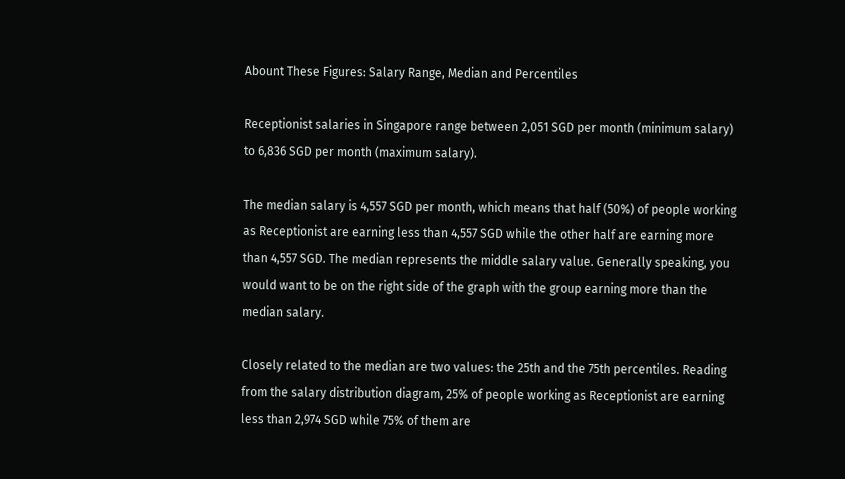Abount These Figures: Salary Range, Median and Percentiles

Receptionist salaries in Singapore range between 2,051 SGD per month (minimum salary) to 6,836 SGD per month (maximum salary).

The median salary is 4,557 SGD per month, which means that half (50%) of people working as Receptionist are earning less than 4,557 SGD while the other half are earning more than 4,557 SGD. The median represents the middle salary value. Generally speaking, you would want to be on the right side of the graph with the group earning more than the median salary.

Closely related to the median are two values: the 25th and the 75th percentiles. Reading from the salary distribution diagram, 25% of people working as Receptionist are earning less than 2,974 SGD while 75% of them are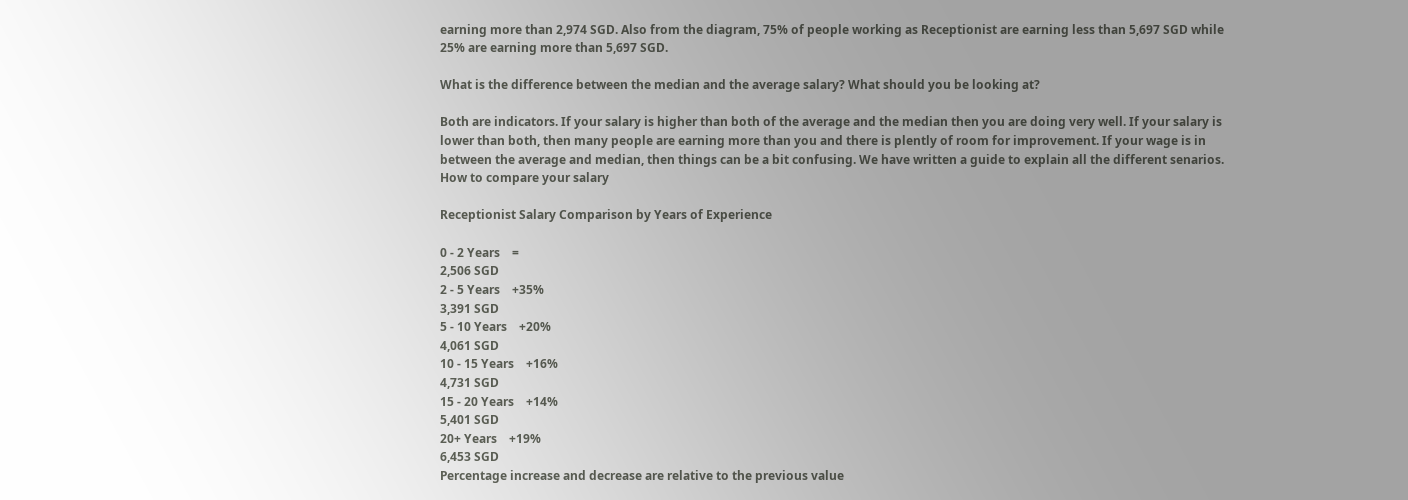earning more than 2,974 SGD. Also from the diagram, 75% of people working as Receptionist are earning less than 5,697 SGD while 25% are earning more than 5,697 SGD.

What is the difference between the median and the average salary? What should you be looking at?

Both are indicators. If your salary is higher than both of the average and the median then you are doing very well. If your salary is lower than both, then many people are earning more than you and there is plently of room for improvement. If your wage is in between the average and median, then things can be a bit confusing. We have written a guide to explain all the different senarios. How to compare your salary

Receptionist Salary Comparison by Years of Experience

0 - 2 Years    =
2,506 SGD
2 - 5 Years    +35%
3,391 SGD
5 - 10 Years    +20%
4,061 SGD
10 - 15 Years    +16%
4,731 SGD
15 - 20 Years    +14%
5,401 SGD
20+ Years    +19%
6,453 SGD
Percentage increase and decrease are relative to the previous value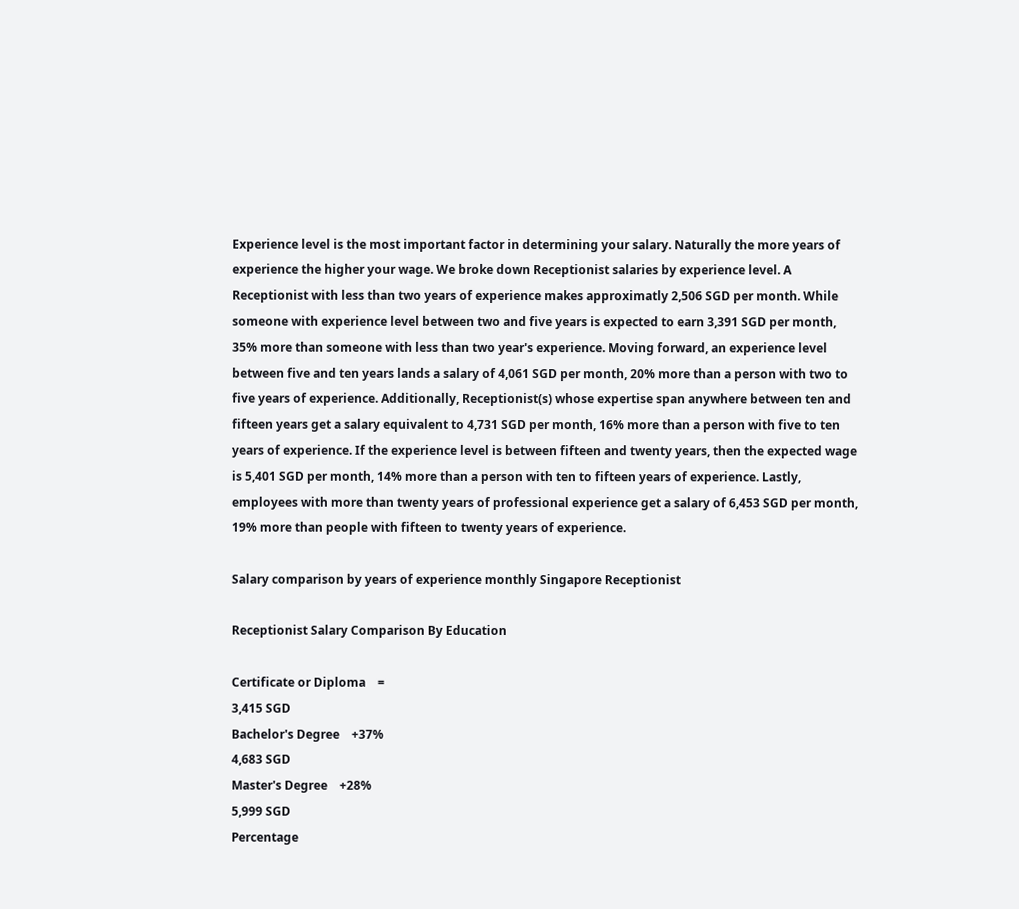Experience level is the most important factor in determining your salary. Naturally the more years of experience the higher your wage. We broke down Receptionist salaries by experience level. A Receptionist with less than two years of experience makes approximatly 2,506 SGD per month. While someone with experience level between two and five years is expected to earn 3,391 SGD per month, 35% more than someone with less than two year's experience. Moving forward, an experience level between five and ten years lands a salary of 4,061 SGD per month, 20% more than a person with two to five years of experience. Additionally, Receptionist(s) whose expertise span anywhere between ten and fifteen years get a salary equivalent to 4,731 SGD per month, 16% more than a person with five to ten years of experience. If the experience level is between fifteen and twenty years, then the expected wage is 5,401 SGD per month, 14% more than a person with ten to fifteen years of experience. Lastly, employees with more than twenty years of professional experience get a salary of 6,453 SGD per month, 19% more than people with fifteen to twenty years of experience.

Salary comparison by years of experience monthly Singapore Receptionist

Receptionist Salary Comparison By Education

Certificate or Diploma    =
3,415 SGD
Bachelor's Degree    +37%
4,683 SGD
Master's Degree    +28%
5,999 SGD
Percentage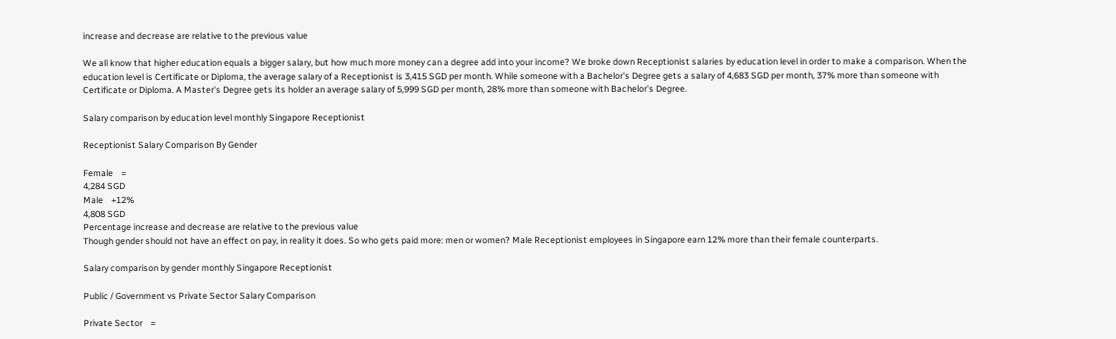increase and decrease are relative to the previous value

We all know that higher education equals a bigger salary, but how much more money can a degree add into your income? We broke down Receptionist salaries by education level in order to make a comparison. When the education level is Certificate or Diploma, the average salary of a Receptionist is 3,415 SGD per month. While someone with a Bachelor's Degree gets a salary of 4,683 SGD per month, 37% more than someone with Certificate or Diploma. A Master's Degree gets its holder an average salary of 5,999 SGD per month, 28% more than someone with Bachelor's Degree.

Salary comparison by education level monthly Singapore Receptionist

Receptionist Salary Comparison By Gender

Female    =
4,284 SGD
Male    +12%
4,808 SGD
Percentage increase and decrease are relative to the previous value
Though gender should not have an effect on pay, in reality it does. So who gets paid more: men or women? Male Receptionist employees in Singapore earn 12% more than their female counterparts.

Salary comparison by gender monthly Singapore Receptionist

Public / Government vs Private Sector Salary Comparison

Private Sector    =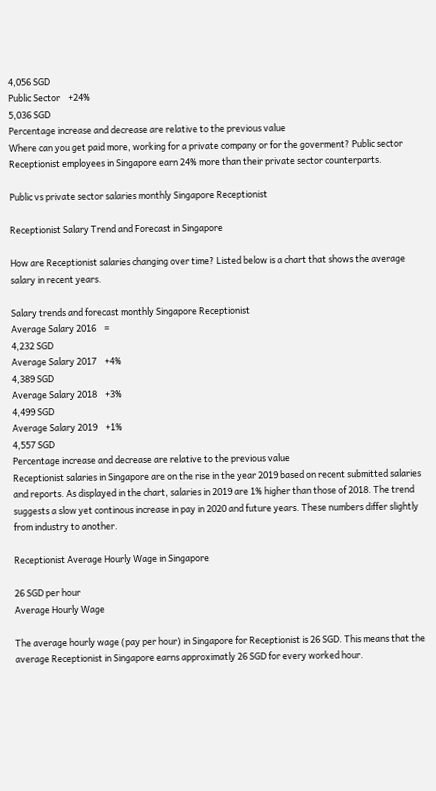4,056 SGD
Public Sector    +24%
5,036 SGD
Percentage increase and decrease are relative to the previous value
Where can you get paid more, working for a private company or for the goverment? Public sector Receptionist employees in Singapore earn 24% more than their private sector counterparts.

Public vs private sector salaries monthly Singapore Receptionist

Receptionist Salary Trend and Forecast in Singapore

How are Receptionist salaries changing over time? Listed below is a chart that shows the average salary in recent years.

Salary trends and forecast monthly Singapore Receptionist
Average Salary 2016    =
4,232 SGD
Average Salary 2017    +4%
4,389 SGD
Average Salary 2018    +3%
4,499 SGD
Average Salary 2019    +1%
4,557 SGD
Percentage increase and decrease are relative to the previous value
Receptionist salaries in Singapore are on the rise in the year 2019 based on recent submitted salaries and reports. As displayed in the chart, salaries in 2019 are 1% higher than those of 2018. The trend suggests a slow yet continous increase in pay in 2020 and future years. These numbers differ slightly from industry to another.

Receptionist Average Hourly Wage in Singapore

26 SGD per hour
Average Hourly Wage

The average hourly wage (pay per hour) in Singapore for Receptionist is 26 SGD. This means that the average Receptionist in Singapore earns approximatly 26 SGD for every worked hour.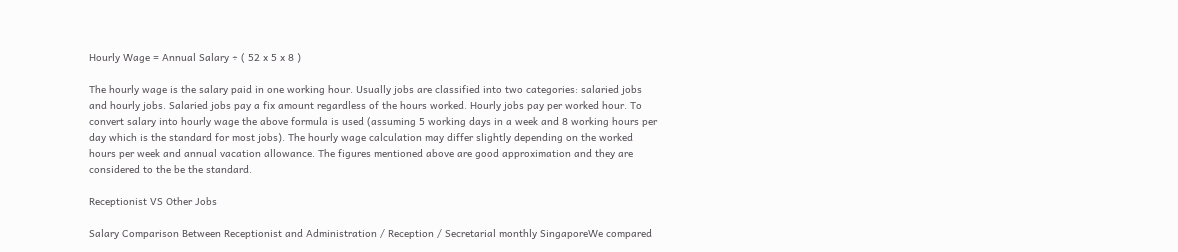Hourly Wage = Annual Salary ÷ ( 52 x 5 x 8 )

The hourly wage is the salary paid in one working hour. Usually jobs are classified into two categories: salaried jobs and hourly jobs. Salaried jobs pay a fix amount regardless of the hours worked. Hourly jobs pay per worked hour. To convert salary into hourly wage the above formula is used (assuming 5 working days in a week and 8 working hours per day which is the standard for most jobs). The hourly wage calculation may differ slightly depending on the worked hours per week and annual vacation allowance. The figures mentioned above are good approximation and they are considered to the be the standard.

Receptionist VS Other Jobs

Salary Comparison Between Receptionist and Administration / Reception / Secretarial monthly SingaporeWe compared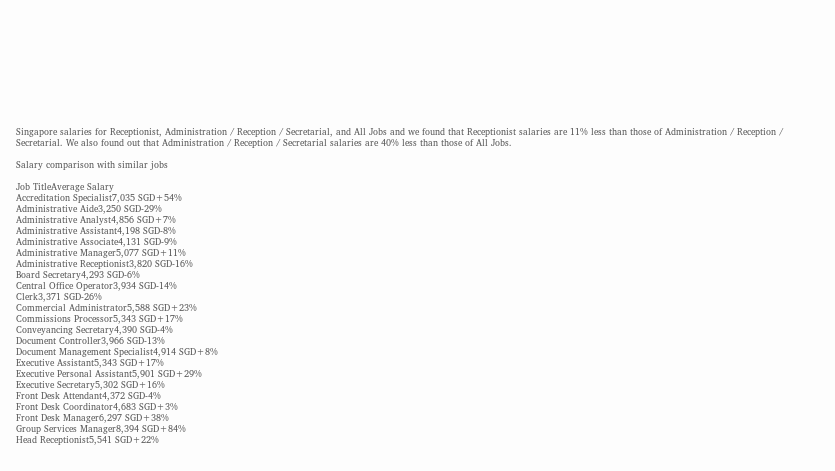Singapore salaries for Receptionist, Administration / Reception / Secretarial, and All Jobs and we found that Receptionist salaries are 11% less than those of Administration / Reception / Secretarial. We also found out that Administration / Reception / Secretarial salaries are 40% less than those of All Jobs.

Salary comparison with similar jobs

Job TitleAverage Salary
Accreditation Specialist7,035 SGD+54%
Administrative Aide3,250 SGD-29%
Administrative Analyst4,856 SGD+7%
Administrative Assistant4,198 SGD-8%
Administrative Associate4,131 SGD-9%
Administrative Manager5,077 SGD+11%
Administrative Receptionist3,820 SGD-16%
Board Secretary4,293 SGD-6%
Central Office Operator3,934 SGD-14%
Clerk3,371 SGD-26%
Commercial Administrator5,588 SGD+23%
Commissions Processor5,343 SGD+17%
Conveyancing Secretary4,390 SGD-4%
Document Controller3,966 SGD-13%
Document Management Specialist4,914 SGD+8%
Executive Assistant5,343 SGD+17%
Executive Personal Assistant5,901 SGD+29%
Executive Secretary5,302 SGD+16%
Front Desk Attendant4,372 SGD-4%
Front Desk Coordinator4,683 SGD+3%
Front Desk Manager6,297 SGD+38%
Group Services Manager8,394 SGD+84%
Head Receptionist5,541 SGD+22%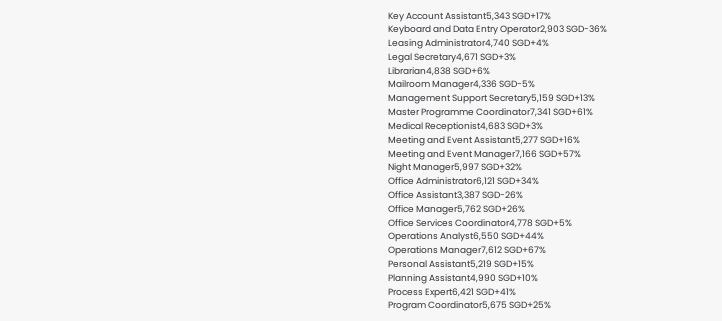Key Account Assistant5,343 SGD+17%
Keyboard and Data Entry Operator2,903 SGD-36%
Leasing Administrator4,740 SGD+4%
Legal Secretary4,671 SGD+3%
Librarian4,838 SGD+6%
Mailroom Manager4,336 SGD-5%
Management Support Secretary5,159 SGD+13%
Master Programme Coordinator7,341 SGD+61%
Medical Receptionist4,683 SGD+3%
Meeting and Event Assistant5,277 SGD+16%
Meeting and Event Manager7,166 SGD+57%
Night Manager5,997 SGD+32%
Office Administrator6,121 SGD+34%
Office Assistant3,387 SGD-26%
Office Manager5,762 SGD+26%
Office Services Coordinator4,778 SGD+5%
Operations Analyst6,550 SGD+44%
Operations Manager7,612 SGD+67%
Personal Assistant5,219 SGD+15%
Planning Assistant4,990 SGD+10%
Process Expert6,421 SGD+41%
Program Coordinator5,675 SGD+25%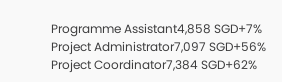Programme Assistant4,858 SGD+7%
Project Administrator7,097 SGD+56%
Project Coordinator7,384 SGD+62%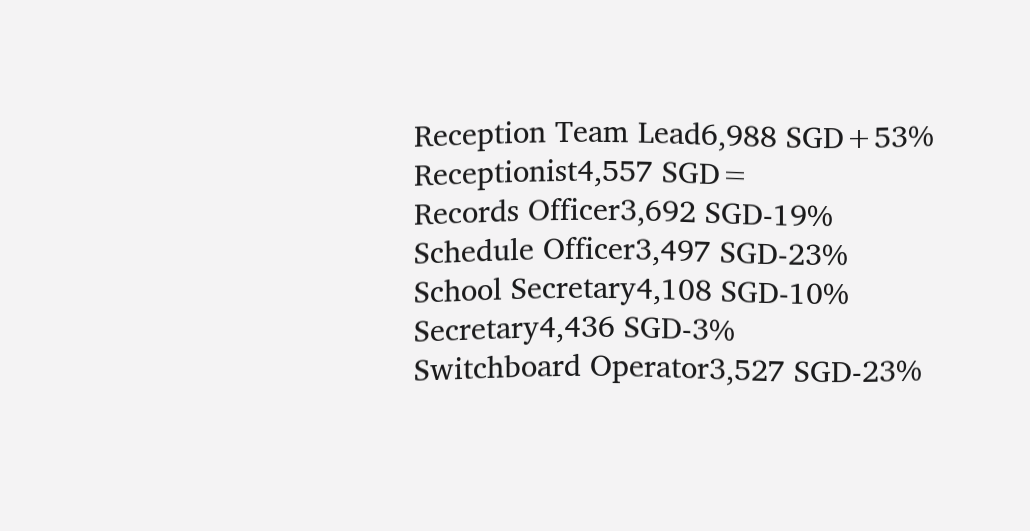Reception Team Lead6,988 SGD+53%
Receptionist4,557 SGD=
Records Officer3,692 SGD-19%
Schedule Officer3,497 SGD-23%
School Secretary4,108 SGD-10%
Secretary4,436 SGD-3%
Switchboard Operator3,527 SGD-23%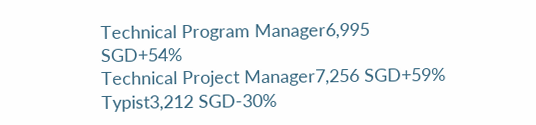Technical Program Manager6,995 SGD+54%
Technical Project Manager7,256 SGD+59%
Typist3,212 SGD-30%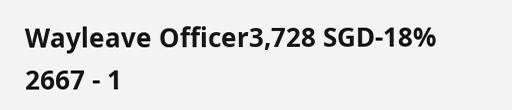Wayleave Officer3,728 SGD-18%
2667 - 1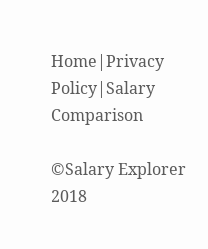Home|Privacy Policy|Salary Comparison

©Salary Explorer 2018